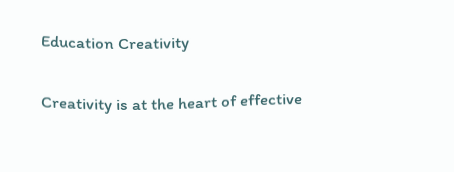Education Creativity

Creativity is at the heart of effective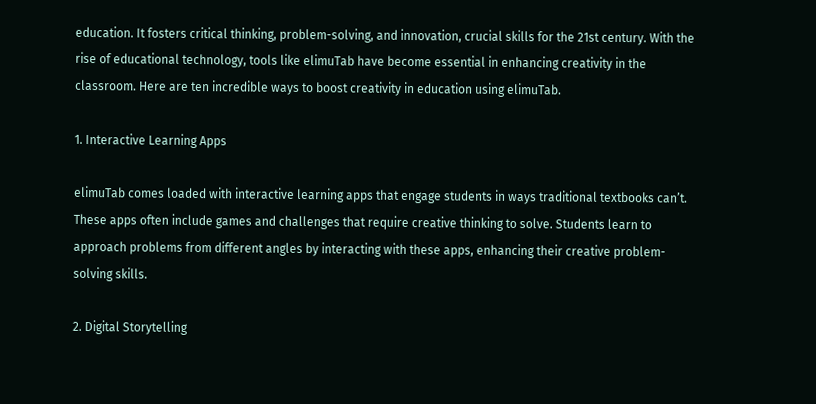education. It fosters critical thinking, problem-solving, and innovation, crucial skills for the 21st century. With the rise of educational technology, tools like elimuTab have become essential in enhancing creativity in the classroom. Here are ten incredible ways to boost creativity in education using elimuTab.

1. Interactive Learning Apps

elimuTab comes loaded with interactive learning apps that engage students in ways traditional textbooks can’t. These apps often include games and challenges that require creative thinking to solve. Students learn to approach problems from different angles by interacting with these apps, enhancing their creative problem-solving skills.

2. Digital Storytelling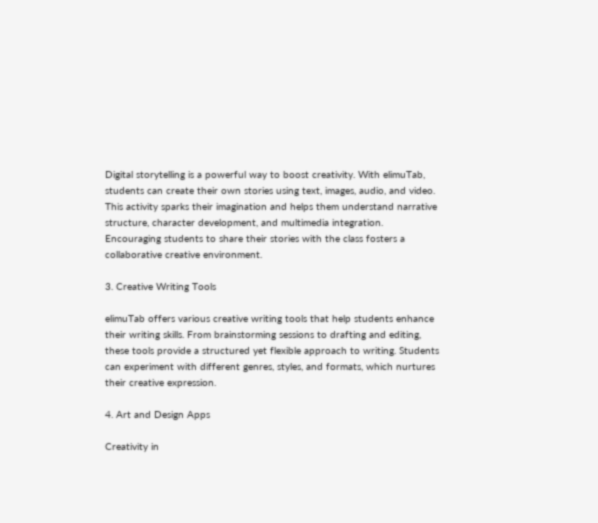Digital storytelling is a powerful way to boost creativity. With elimuTab, students can create their own stories using text, images, audio, and video. This activity sparks their imagination and helps them understand narrative structure, character development, and multimedia integration. Encouraging students to share their stories with the class fosters a collaborative creative environment.

3. Creative Writing Tools

elimuTab offers various creative writing tools that help students enhance their writing skills. From brainstorming sessions to drafting and editing, these tools provide a structured yet flexible approach to writing. Students can experiment with different genres, styles, and formats, which nurtures their creative expression.

4. Art and Design Apps

Creativity in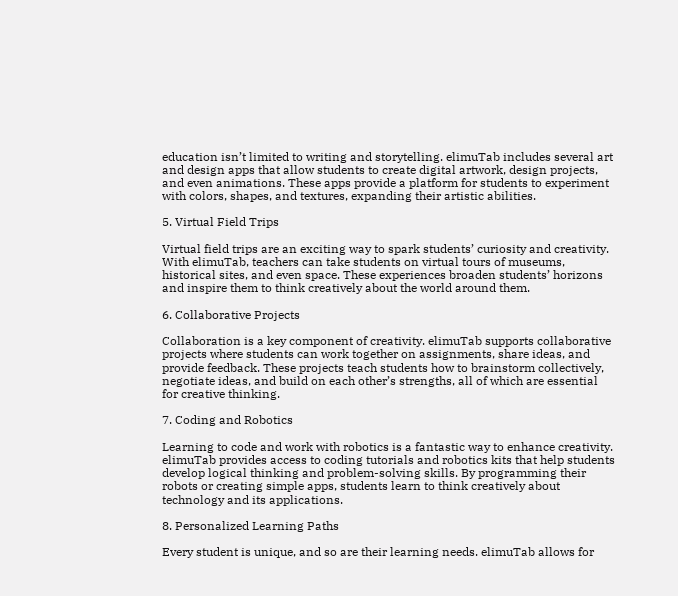education isn’t limited to writing and storytelling. elimuTab includes several art and design apps that allow students to create digital artwork, design projects, and even animations. These apps provide a platform for students to experiment with colors, shapes, and textures, expanding their artistic abilities.

5. Virtual Field Trips

Virtual field trips are an exciting way to spark students’ curiosity and creativity. With elimuTab, teachers can take students on virtual tours of museums, historical sites, and even space. These experiences broaden students’ horizons and inspire them to think creatively about the world around them.

6. Collaborative Projects

Collaboration is a key component of creativity. elimuTab supports collaborative projects where students can work together on assignments, share ideas, and provide feedback. These projects teach students how to brainstorm collectively, negotiate ideas, and build on each other’s strengths, all of which are essential for creative thinking.

7. Coding and Robotics

Learning to code and work with robotics is a fantastic way to enhance creativity. elimuTab provides access to coding tutorials and robotics kits that help students develop logical thinking and problem-solving skills. By programming their robots or creating simple apps, students learn to think creatively about technology and its applications.

8. Personalized Learning Paths

Every student is unique, and so are their learning needs. elimuTab allows for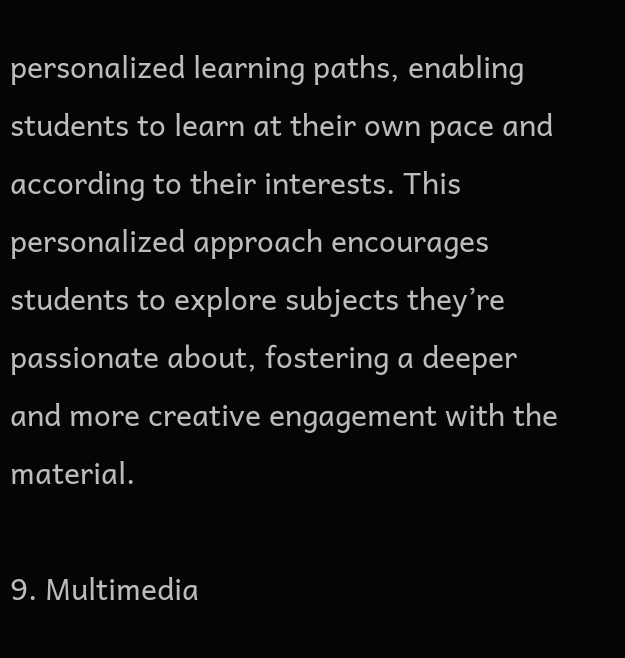personalized learning paths, enabling students to learn at their own pace and according to their interests. This personalized approach encourages students to explore subjects they’re passionate about, fostering a deeper and more creative engagement with the material.

9. Multimedia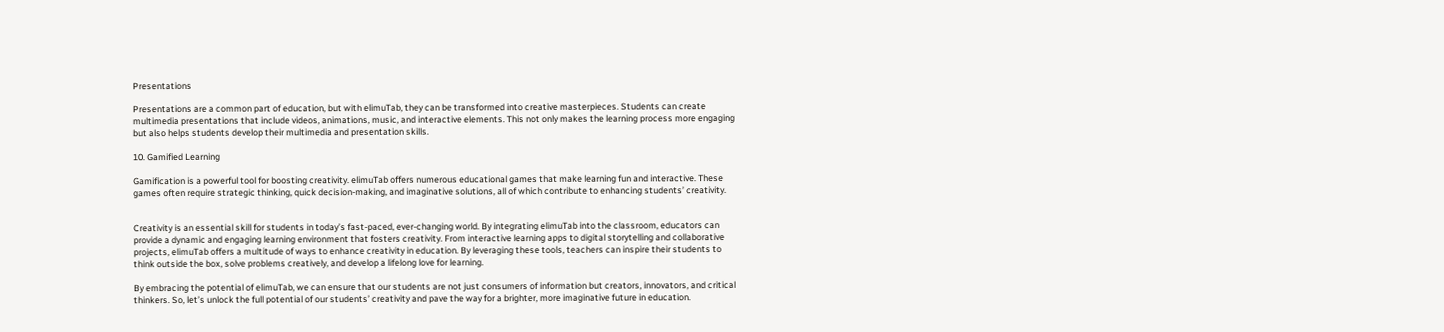Presentations

Presentations are a common part of education, but with elimuTab, they can be transformed into creative masterpieces. Students can create multimedia presentations that include videos, animations, music, and interactive elements. This not only makes the learning process more engaging but also helps students develop their multimedia and presentation skills.

10. Gamified Learning

Gamification is a powerful tool for boosting creativity. elimuTab offers numerous educational games that make learning fun and interactive. These games often require strategic thinking, quick decision-making, and imaginative solutions, all of which contribute to enhancing students’ creativity.


Creativity is an essential skill for students in today’s fast-paced, ever-changing world. By integrating elimuTab into the classroom, educators can provide a dynamic and engaging learning environment that fosters creativity. From interactive learning apps to digital storytelling and collaborative projects, elimuTab offers a multitude of ways to enhance creativity in education. By leveraging these tools, teachers can inspire their students to think outside the box, solve problems creatively, and develop a lifelong love for learning.

By embracing the potential of elimuTab, we can ensure that our students are not just consumers of information but creators, innovators, and critical thinkers. So, let’s unlock the full potential of our students’ creativity and pave the way for a brighter, more imaginative future in education.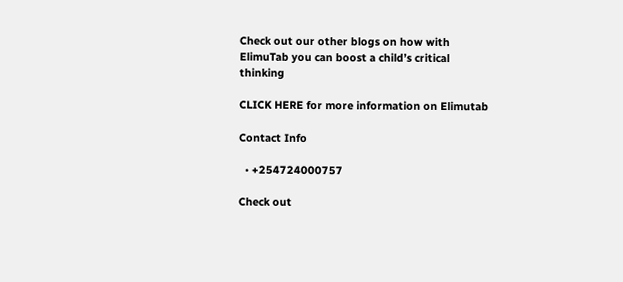Check out our other blogs on how with ElimuTab you can boost a child’s critical thinking

CLICK HERE for more information on Elimutab

Contact Info

  • +254724000757

Check out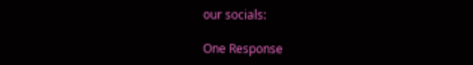our socials:

One Response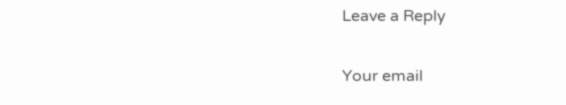Leave a Reply

Your email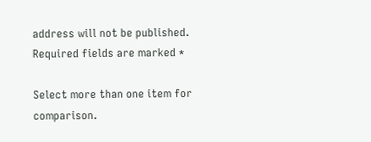address will not be published. Required fields are marked *

Select more than one item for comparison.